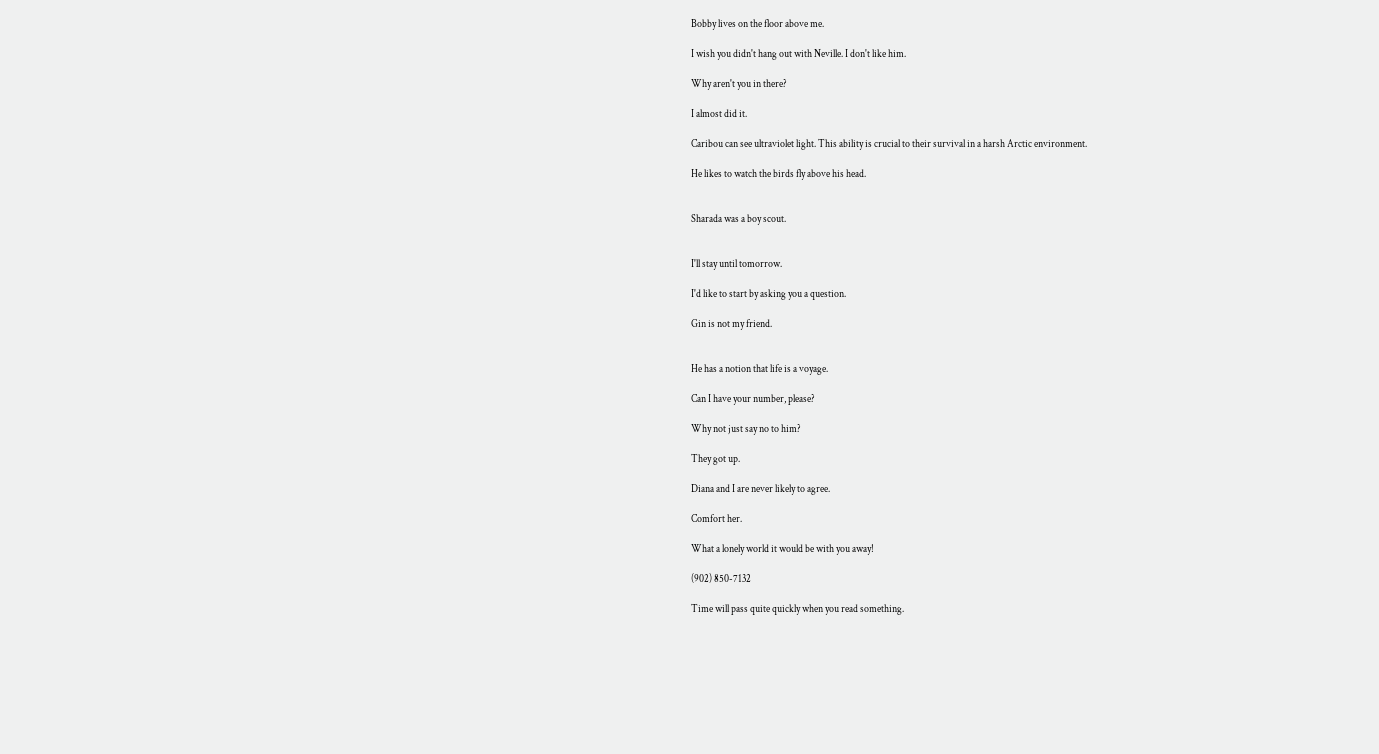Bobby lives on the floor above me.

I wish you didn't hang out with Neville. I don't like him.

Why aren't you in there?

I almost did it.

Caribou can see ultraviolet light. This ability is crucial to their survival in a harsh Arctic environment.

He likes to watch the birds fly above his head.


Sharada was a boy scout.


I'll stay until tomorrow.

I'd like to start by asking you a question.

Gin is not my friend.


He has a notion that life is a voyage.

Can I have your number, please?

Why not just say no to him?

They got up.

Diana and I are never likely to agree.

Comfort her.

What a lonely world it would be with you away!

(902) 850-7132

Time will pass quite quickly when you read something.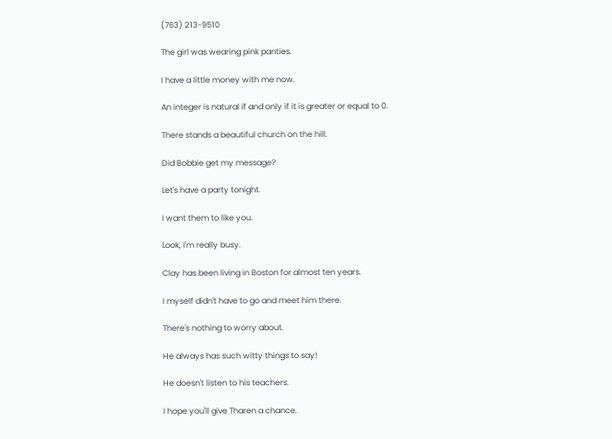(763) 213-9510

The girl was wearing pink panties.

I have a little money with me now.

An integer is natural if and only if it is greater or equal to 0.

There stands a beautiful church on the hill.

Did Bobbie get my message?

Let's have a party tonight.

I want them to like you.

Look, I'm really busy.

Clay has been living in Boston for almost ten years.

I myself didn't have to go and meet him there.

There's nothing to worry about.

He always has such witty things to say!

He doesn't listen to his teachers.

I hope you'll give Tharen a chance.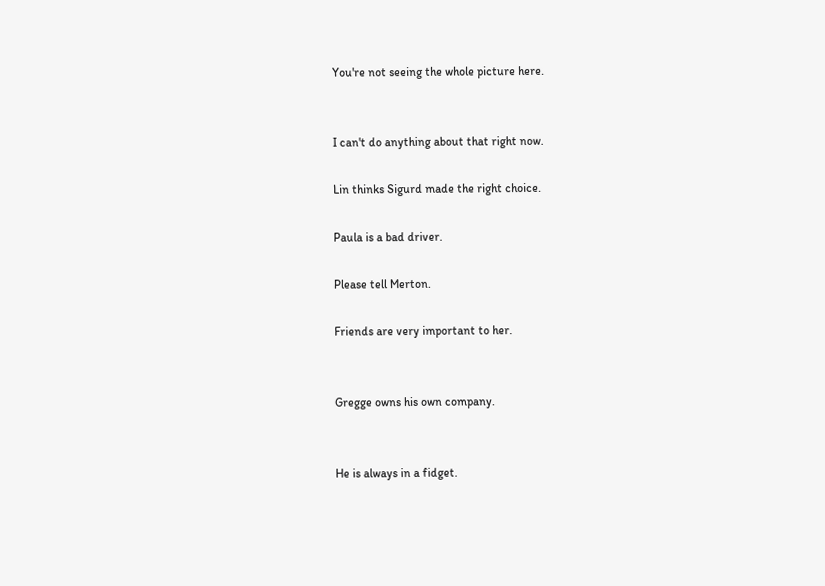You're not seeing the whole picture here.


I can't do anything about that right now.

Lin thinks Sigurd made the right choice.

Paula is a bad driver.

Please tell Merton.

Friends are very important to her.


Gregge owns his own company.


He is always in a fidget.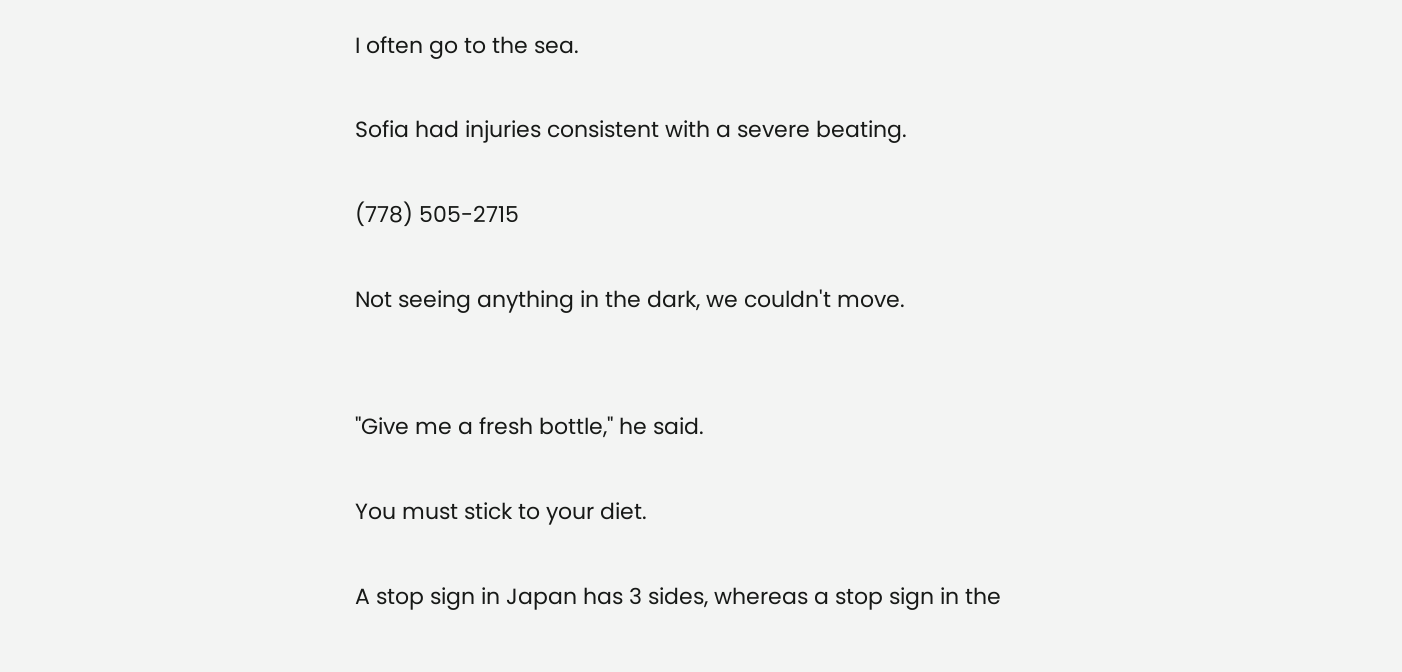I often go to the sea.

Sofia had injuries consistent with a severe beating.

(778) 505-2715

Not seeing anything in the dark, we couldn't move.


"Give me a fresh bottle," he said.

You must stick to your diet.

A stop sign in Japan has 3 sides, whereas a stop sign in the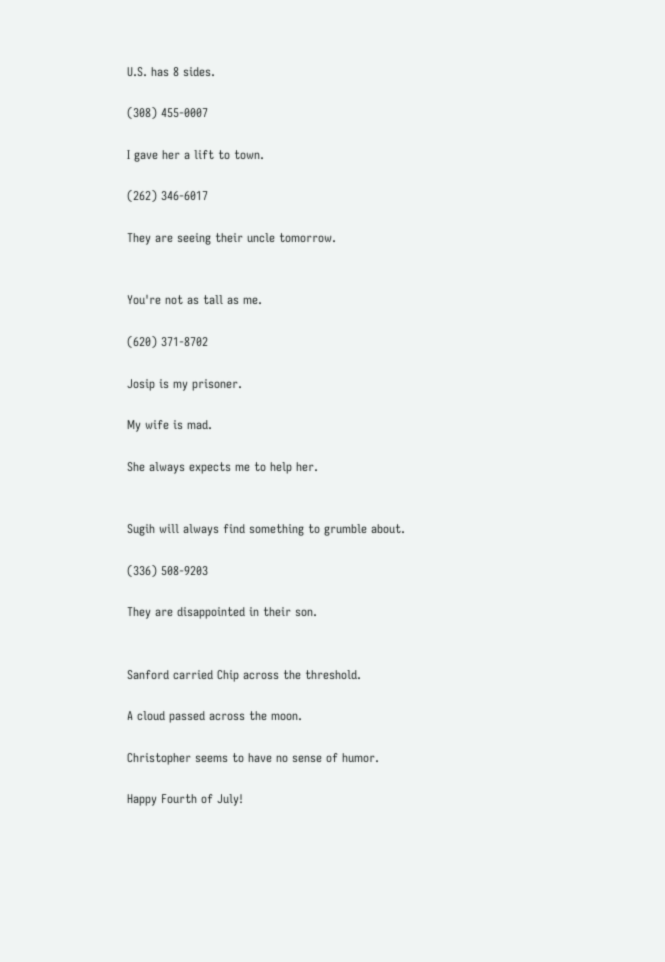U.S. has 8 sides.

(308) 455-0007

I gave her a lift to town.

(262) 346-6017

They are seeing their uncle tomorrow.


You're not as tall as me.

(620) 371-8702

Josip is my prisoner.

My wife is mad.

She always expects me to help her.


Sugih will always find something to grumble about.

(336) 508-9203

They are disappointed in their son.


Sanford carried Chip across the threshold.

A cloud passed across the moon.

Christopher seems to have no sense of humor.

Happy Fourth of July!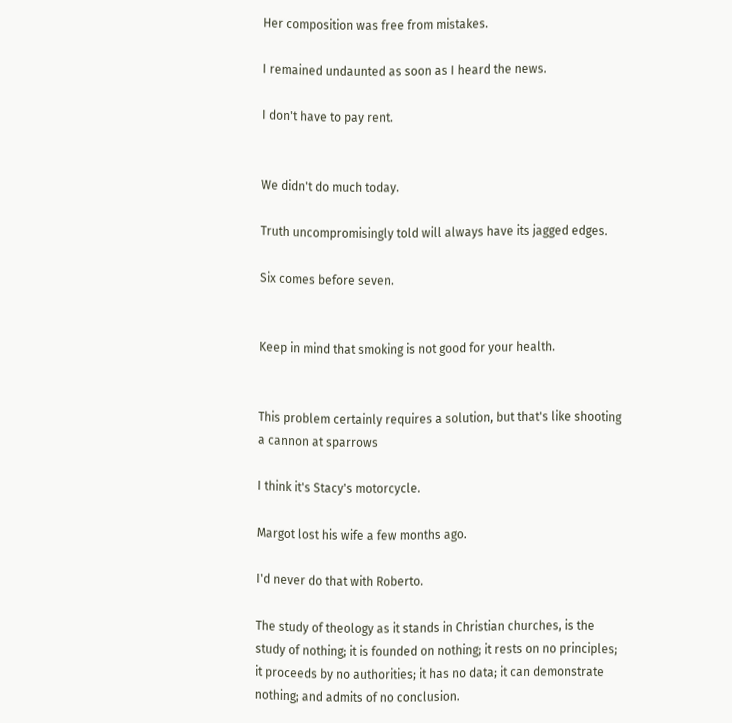Her composition was free from mistakes.

I remained undaunted as soon as I heard the news.

I don't have to pay rent.


We didn't do much today.

Truth uncompromisingly told will always have its jagged edges.

Six comes before seven.


Keep in mind that smoking is not good for your health.


This problem certainly requires a solution, but that's like shooting a cannon at sparrows

I think it's Stacy's motorcycle.

Margot lost his wife a few months ago.

I'd never do that with Roberto.

The study of theology as it stands in Christian churches, is the study of nothing; it is founded on nothing; it rests on no principles; it proceeds by no authorities; it has no data; it can demonstrate nothing; and admits of no conclusion.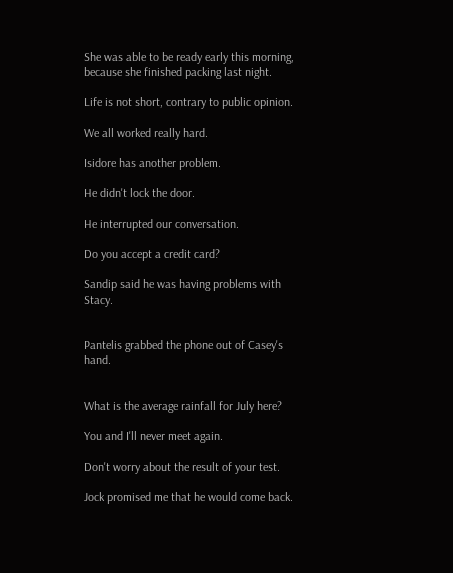She was able to be ready early this morning, because she finished packing last night.

Life is not short, contrary to public opinion.

We all worked really hard.

Isidore has another problem.

He didn't lock the door.

He interrupted our conversation.

Do you accept a credit card?

Sandip said he was having problems with Stacy.


Pantelis grabbed the phone out of Casey's hand.


What is the average rainfall for July here?

You and I'll never meet again.

Don't worry about the result of your test.

Jock promised me that he would come back.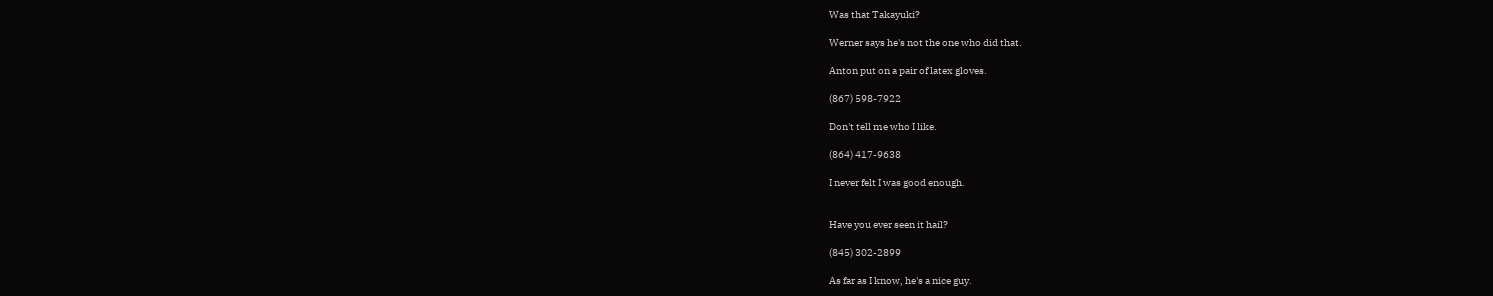Was that Takayuki?

Werner says he's not the one who did that.

Anton put on a pair of latex gloves.

(867) 598-7922

Don't tell me who I like.

(864) 417-9638

I never felt I was good enough.


Have you ever seen it hail?

(845) 302-2899

As far as I know, he's a nice guy.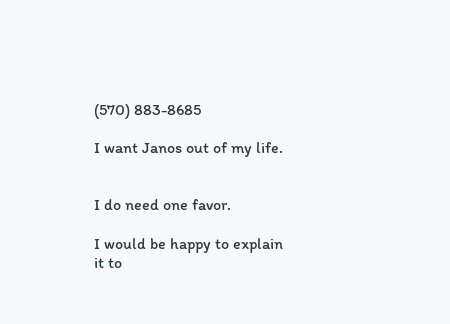(570) 883-8685

I want Janos out of my life.


I do need one favor.

I would be happy to explain it to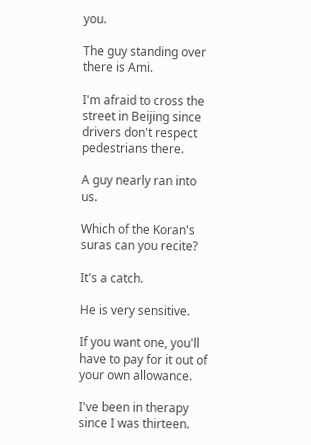you.

The guy standing over there is Ami.

I'm afraid to cross the street in Beijing since drivers don't respect pedestrians there.

A guy nearly ran into us.

Which of the Koran's suras can you recite?

It's a catch.

He is very sensitive.

If you want one, you'll have to pay for it out of your own allowance.

I've been in therapy since I was thirteen.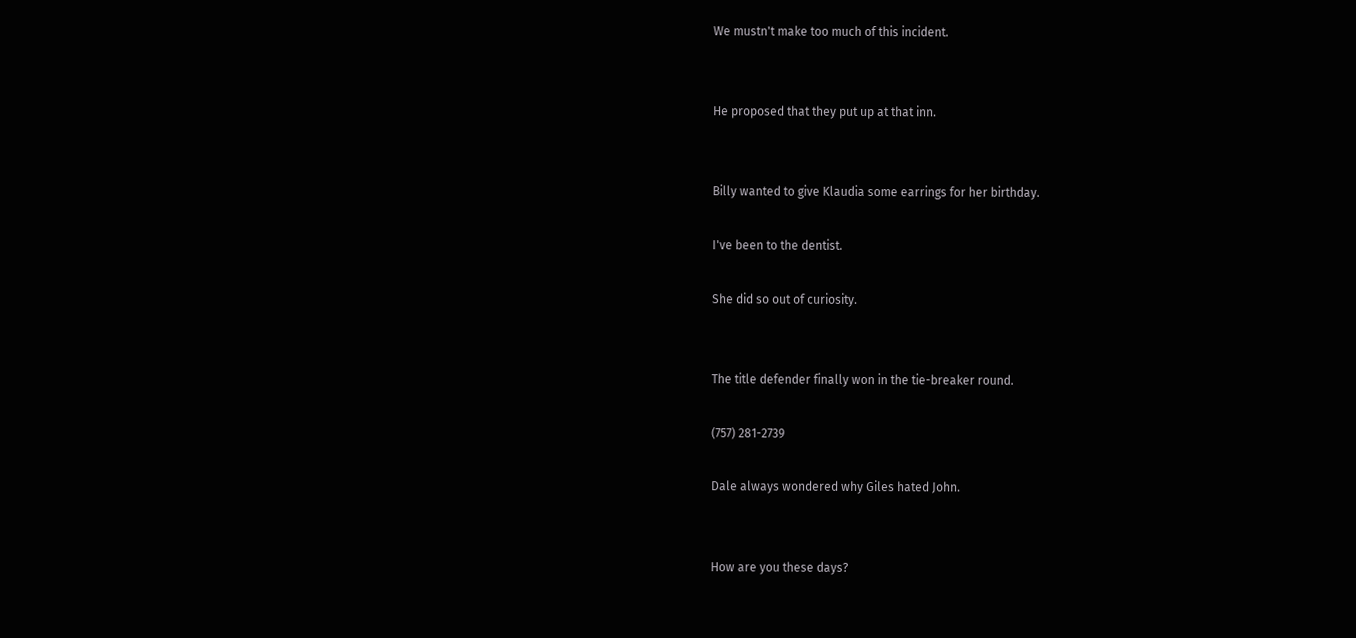We mustn't make too much of this incident.


He proposed that they put up at that inn.


Billy wanted to give Klaudia some earrings for her birthday.

I've been to the dentist.

She did so out of curiosity.


The title defender finally won in the tie-breaker round.

(757) 281-2739

Dale always wondered why Giles hated John.


How are you these days?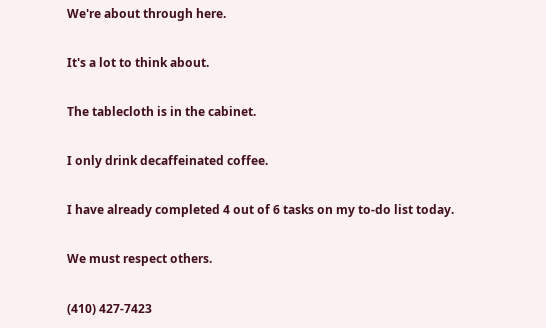We're about through here.

It's a lot to think about.

The tablecloth is in the cabinet.

I only drink decaffeinated coffee.

I have already completed 4 out of 6 tasks on my to-do list today.

We must respect others.

(410) 427-7423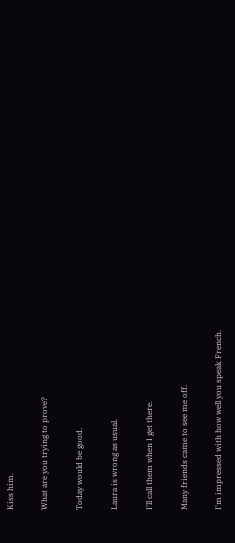Kiss him.

What are you trying to prove?

Today would be good.

Laura is wrong as usual.

I'll call them when I get there.

Many friends came to see me off.

I'm impressed with how well you speak French.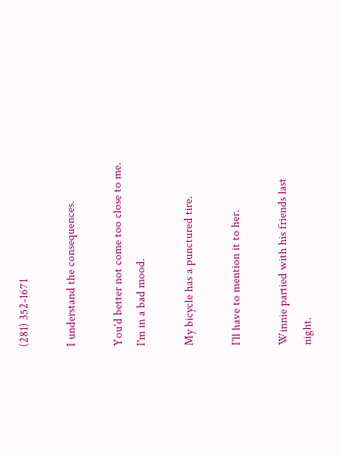(281) 352-1671

I understand the consequences.

You'd better not come too close to me. I'm in a bad mood.

My bicycle has a punctured tire.

I'll have to mention it to her.

Winnie partied with his friends last night.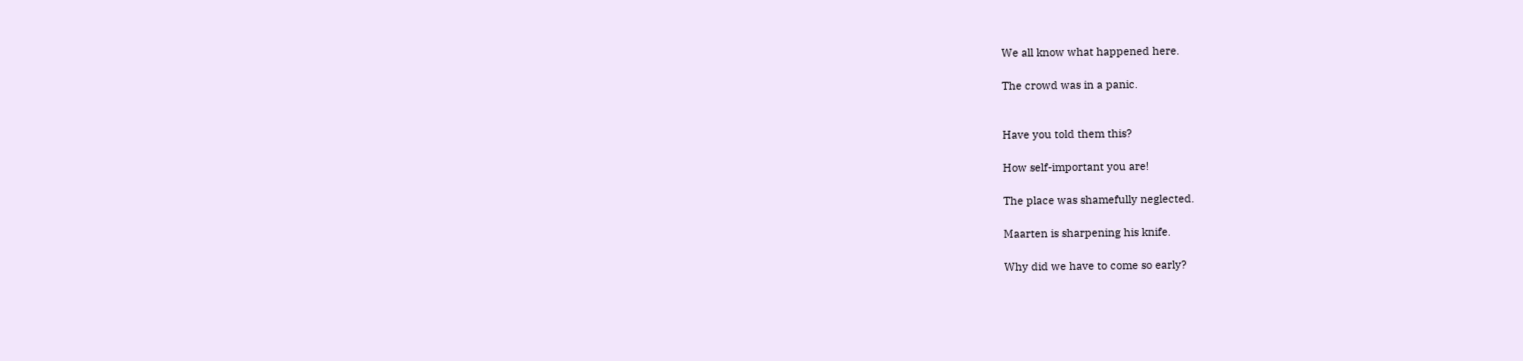We all know what happened here.

The crowd was in a panic.


Have you told them this?

How self-important you are!

The place was shamefully neglected.

Maarten is sharpening his knife.

Why did we have to come so early?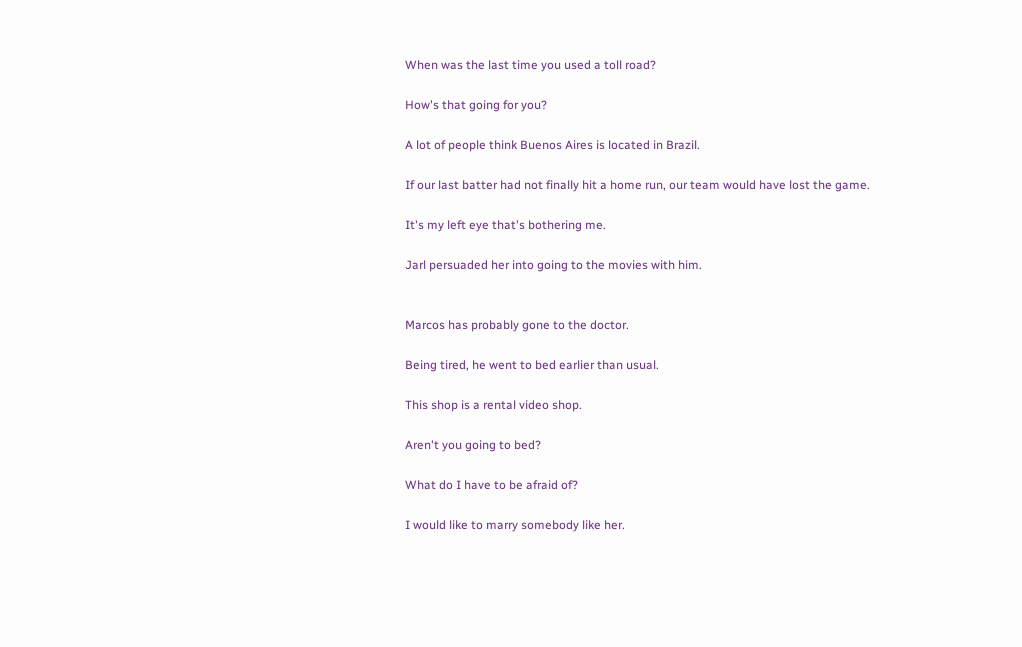When was the last time you used a toll road?

How's that going for you?

A lot of people think Buenos Aires is located in Brazil.

If our last batter had not finally hit a home run, our team would have lost the game.

It's my left eye that's bothering me.

Jarl persuaded her into going to the movies with him.


Marcos has probably gone to the doctor.

Being tired, he went to bed earlier than usual.

This shop is a rental video shop.

Aren't you going to bed?

What do I have to be afraid of?

I would like to marry somebody like her.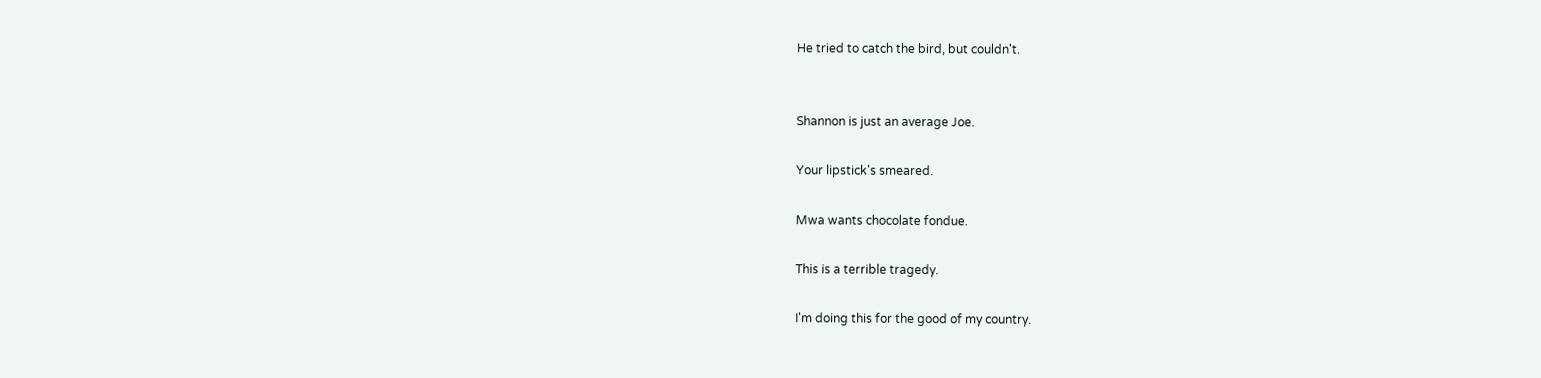He tried to catch the bird, but couldn't.


Shannon is just an average Joe.

Your lipstick's smeared.

Mwa wants chocolate fondue.

This is a terrible tragedy.

I'm doing this for the good of my country.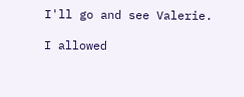I'll go and see Valerie.

I allowed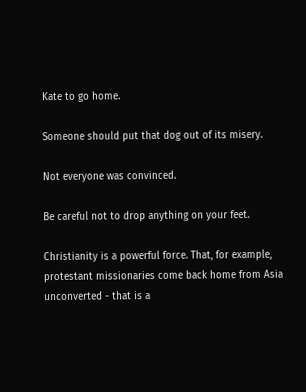Kate to go home.

Someone should put that dog out of its misery.

Not everyone was convinced.

Be careful not to drop anything on your feet.

Christianity is a powerful force. That, for example, protestant missionaries come back home from Asia unconverted - that is a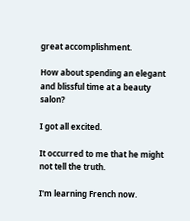great accomplishment.

How about spending an elegant and blissful time at a beauty salon?

I got all excited.

It occurred to me that he might not tell the truth.

I'm learning French now.